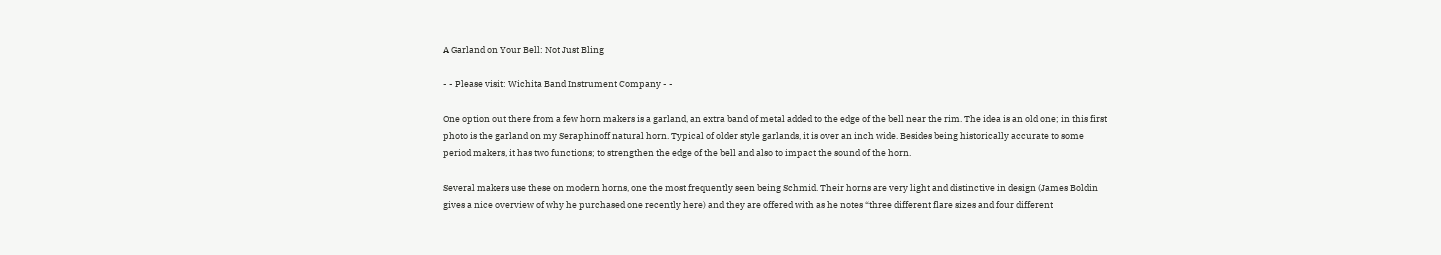A Garland on Your Bell: Not Just Bling

- - Please visit: Wichita Band Instrument Company - -

One option out there from a few horn makers is a garland, an extra band of metal added to the edge of the bell near the rim. The idea is an old one; in this first photo is the garland on my Seraphinoff natural horn. Typical of older style garlands, it is over an inch wide. Besides being historically accurate to some period makers, it has two functions; to strengthen the edge of the bell and also to impact the sound of the horn.

Several makers use these on modern horns, one the most frequently seen being Schmid. Their horns are very light and distinctive in design (James Boldin gives a nice overview of why he purchased one recently here) and they are offered with as he notes “three different flare sizes and four different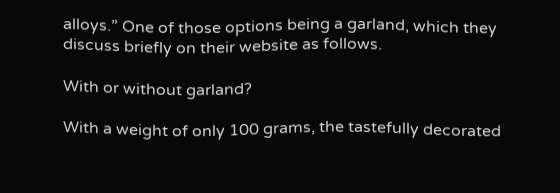alloys.” One of those options being a garland, which they discuss briefly on their website as follows.

With or without garland?

With a weight of only 100 grams, the tastefully decorated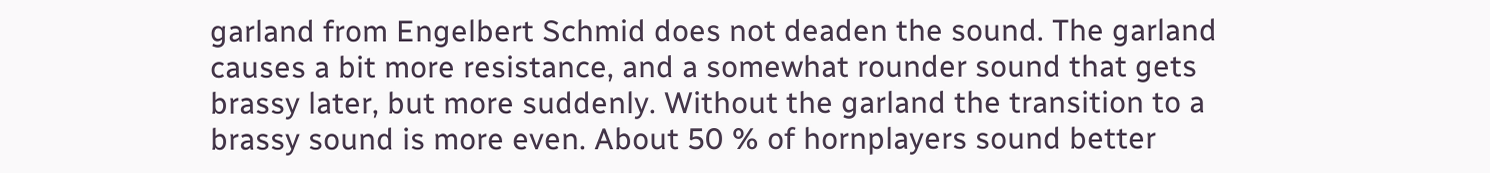garland from Engelbert Schmid does not deaden the sound. The garland causes a bit more resistance, and a somewhat rounder sound that gets brassy later, but more suddenly. Without the garland the transition to a brassy sound is more even. About 50 % of hornplayers sound better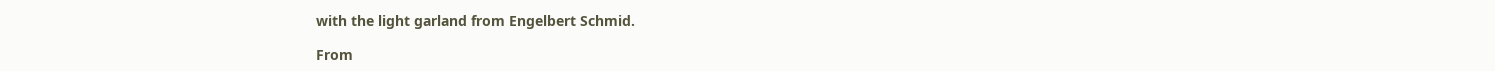with the light garland from Engelbert Schmid.

From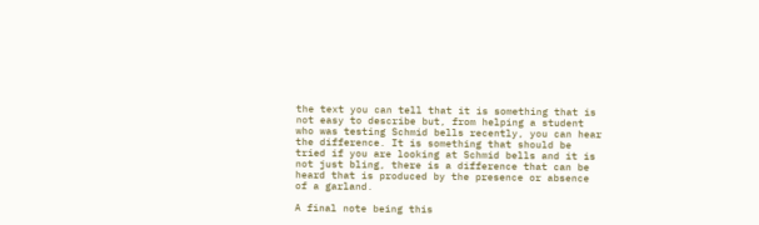the text you can tell that it is something that is not easy to describe but, from helping a student who was testing Schmid bells recently, you can hear the difference. It is something that should be tried if you are looking at Schmid bells and it is not just bling, there is a difference that can be heard that is produced by the presence or absence of a garland.

A final note being this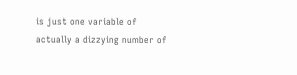is just one variable of actually a dizzying number of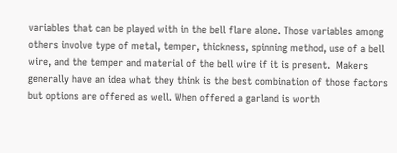variables that can be played with in the bell flare alone. Those variables among others involve type of metal, temper, thickness, spinning method, use of a bell wire, and the temper and material of the bell wire if it is present.  Makers generally have an idea what they think is the best combination of those factors but options are offered as well. When offered a garland is worth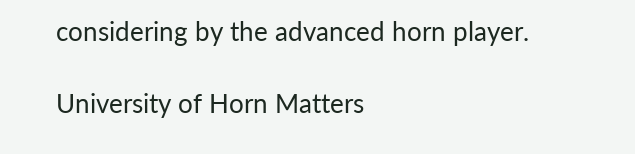considering by the advanced horn player.

University of Horn Matters